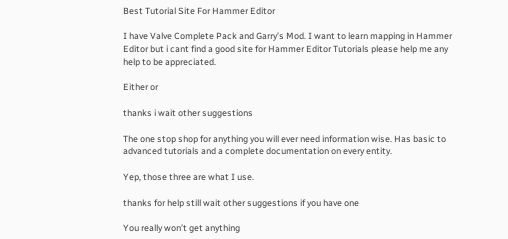Best Tutorial Site For Hammer Editor

I have Valve Complete Pack and Garry’s Mod. I want to learn mapping in Hammer Editor but i cant find a good site for Hammer Editor Tutorials please help me any help to be appreciated.

Either or

thanks i wait other suggestions

The one stop shop for anything you will ever need information wise. Has basic to advanced tutorials and a complete documentation on every entity.

Yep, those three are what I use.

thanks for help still wait other suggestions if you have one

You really won’t get anything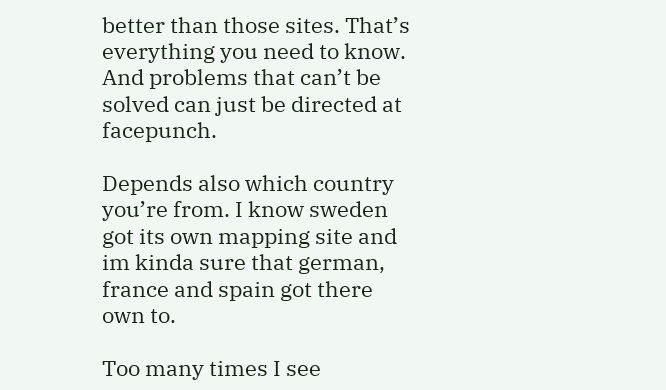better than those sites. That’s everything you need to know. And problems that can’t be solved can just be directed at facepunch.

Depends also which country you’re from. I know sweden got its own mapping site and im kinda sure that german, france and spain got there own to.

Too many times I see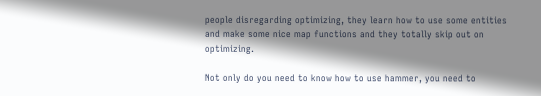people disregarding optimizing, they learn how to use some entities and make some nice map functions and they totally skip out on optimizing.

Not only do you need to know how to use hammer, you need to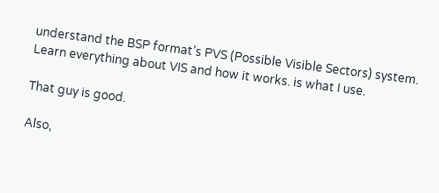understand the BSP format’s PVS (Possible Visible Sectors) system. Learn everything about VIS and how it works. is what I use.

That guy is good.

Also,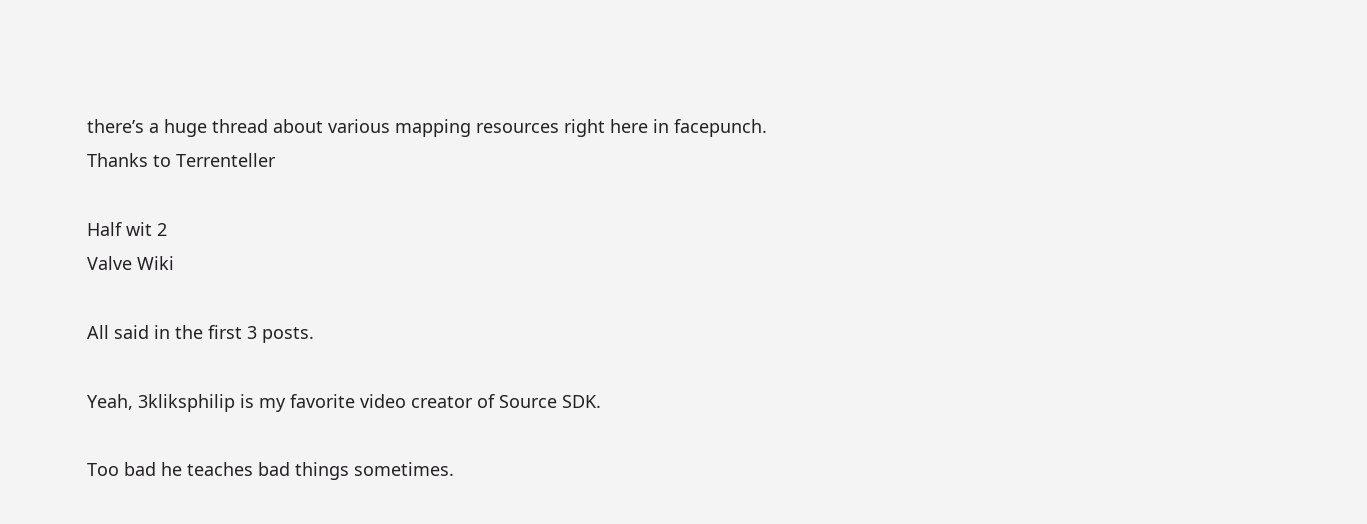there’s a huge thread about various mapping resources right here in facepunch.
Thanks to Terrenteller

Half wit 2
Valve Wiki

All said in the first 3 posts.

Yeah, 3kliksphilip is my favorite video creator of Source SDK.

Too bad he teaches bad things sometimes.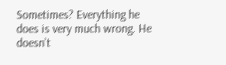Sometimes? Everything he does is very much wrong. He doesn’t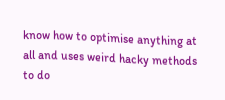know how to optimise anything at all and uses weird hacky methods to do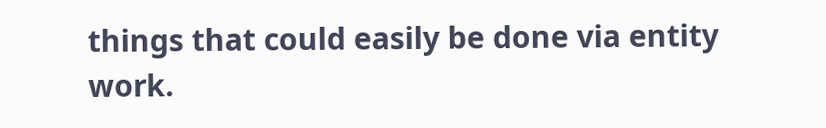things that could easily be done via entity work.